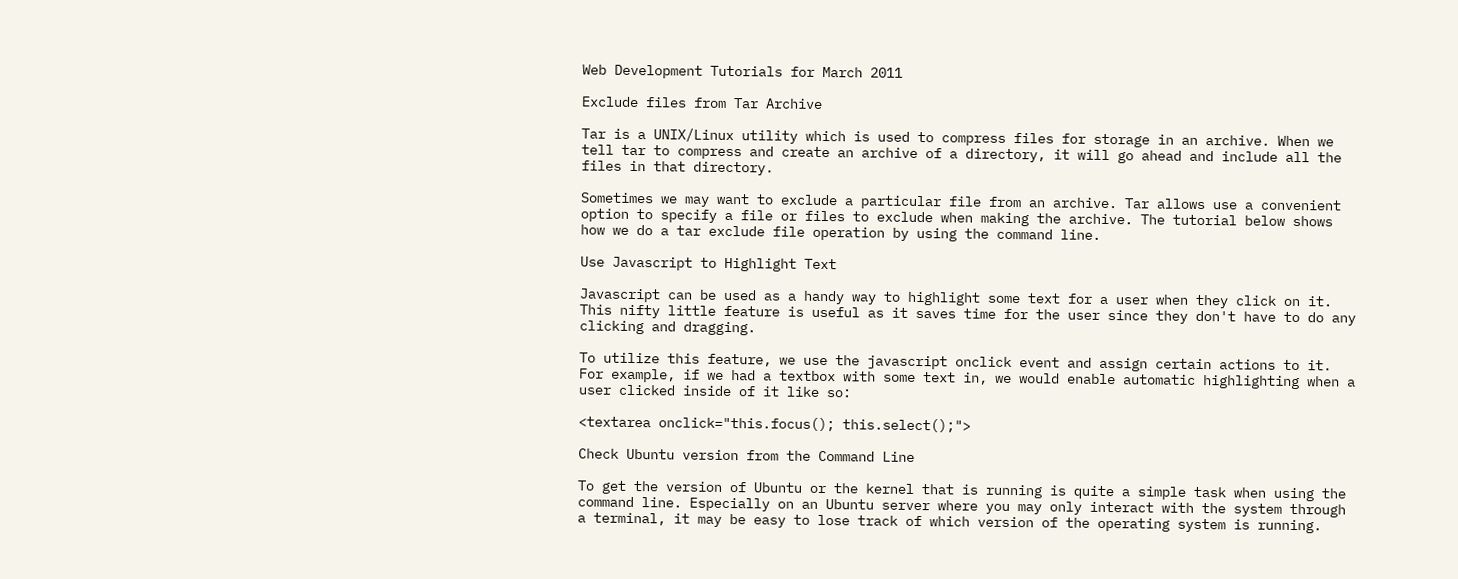Web Development Tutorials for March 2011

Exclude files from Tar Archive

Tar is a UNIX/Linux utility which is used to compress files for storage in an archive. When we tell tar to compress and create an archive of a directory, it will go ahead and include all the files in that directory.

Sometimes we may want to exclude a particular file from an archive. Tar allows use a convenient option to specify a file or files to exclude when making the archive. The tutorial below shows how we do a tar exclude file operation by using the command line.

Use Javascript to Highlight Text

Javascript can be used as a handy way to highlight some text for a user when they click on it. This nifty little feature is useful as it saves time for the user since they don't have to do any clicking and dragging.

To utilize this feature, we use the javascript onclick event and assign certain actions to it. For example, if we had a textbox with some text in, we would enable automatic highlighting when a user clicked inside of it like so:

<textarea onclick="this.focus(); this.select();">

Check Ubuntu version from the Command Line

To get the version of Ubuntu or the kernel that is running is quite a simple task when using the command line. Especially on an Ubuntu server where you may only interact with the system through a terminal, it may be easy to lose track of which version of the operating system is running.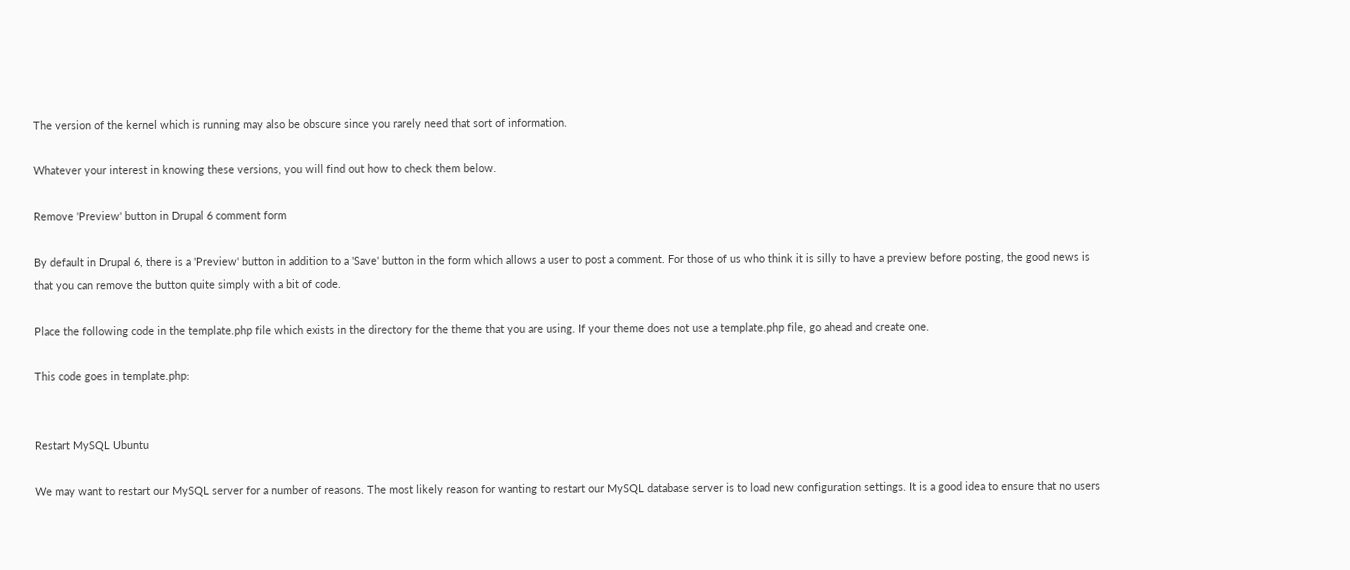The version of the kernel which is running may also be obscure since you rarely need that sort of information.

Whatever your interest in knowing these versions, you will find out how to check them below.

Remove 'Preview' button in Drupal 6 comment form

By default in Drupal 6, there is a 'Preview' button in addition to a 'Save' button in the form which allows a user to post a comment. For those of us who think it is silly to have a preview before posting, the good news is that you can remove the button quite simply with a bit of code.

Place the following code in the template.php file which exists in the directory for the theme that you are using. If your theme does not use a template.php file, go ahead and create one.

This code goes in template.php:


Restart MySQL Ubuntu

We may want to restart our MySQL server for a number of reasons. The most likely reason for wanting to restart our MySQL database server is to load new configuration settings. It is a good idea to ensure that no users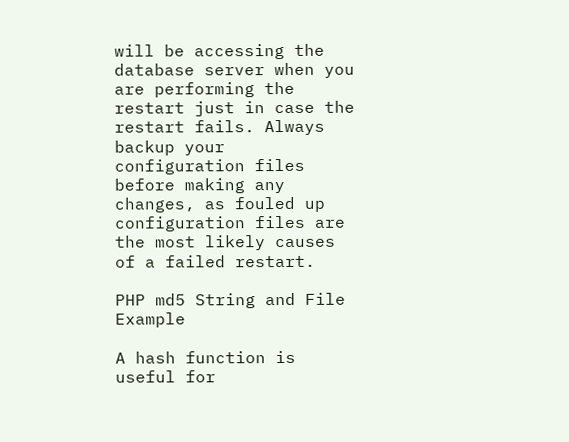will be accessing the database server when you are performing the restart just in case the restart fails. Always backup your configuration files before making any changes, as fouled up configuration files are the most likely causes of a failed restart.

PHP md5 String and File Example

A hash function is useful for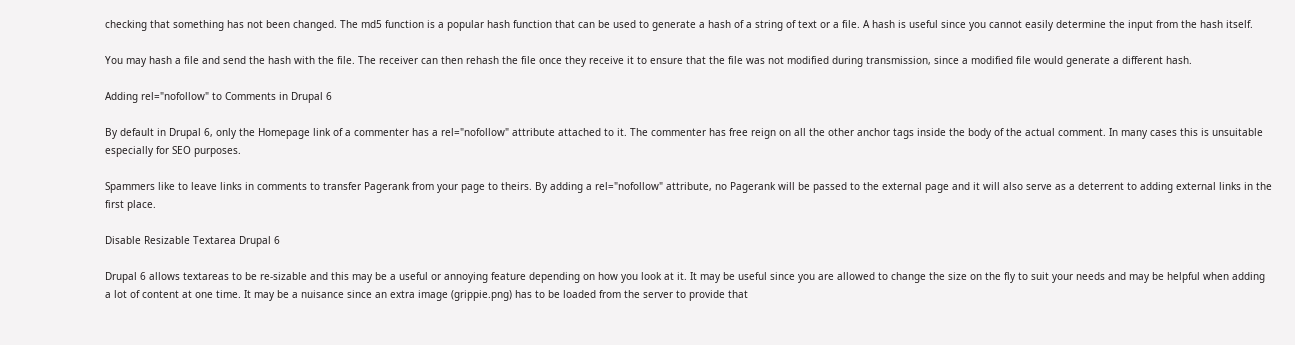checking that something has not been changed. The md5 function is a popular hash function that can be used to generate a hash of a string of text or a file. A hash is useful since you cannot easily determine the input from the hash itself.

You may hash a file and send the hash with the file. The receiver can then rehash the file once they receive it to ensure that the file was not modified during transmission, since a modified file would generate a different hash.

Adding rel="nofollow" to Comments in Drupal 6

By default in Drupal 6, only the Homepage link of a commenter has a rel="nofollow" attribute attached to it. The commenter has free reign on all the other anchor tags inside the body of the actual comment. In many cases this is unsuitable especially for SEO purposes.

Spammers like to leave links in comments to transfer Pagerank from your page to theirs. By adding a rel="nofollow" attribute, no Pagerank will be passed to the external page and it will also serve as a deterrent to adding external links in the first place.

Disable Resizable Textarea Drupal 6

Drupal 6 allows textareas to be re-sizable and this may be a useful or annoying feature depending on how you look at it. It may be useful since you are allowed to change the size on the fly to suit your needs and may be helpful when adding a lot of content at one time. It may be a nuisance since an extra image (grippie.png) has to be loaded from the server to provide that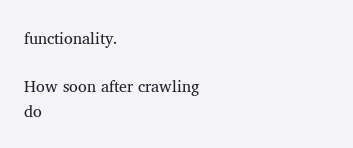functionality.

How soon after crawling do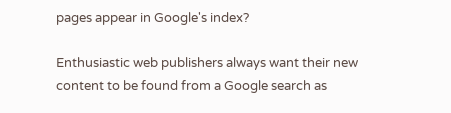pages appear in Google's index?

Enthusiastic web publishers always want their new content to be found from a Google search as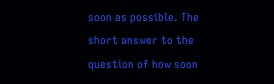soon as possible. The short answer to the question of how soon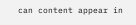can content appear in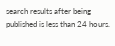search results after being published is less than 24 hours.